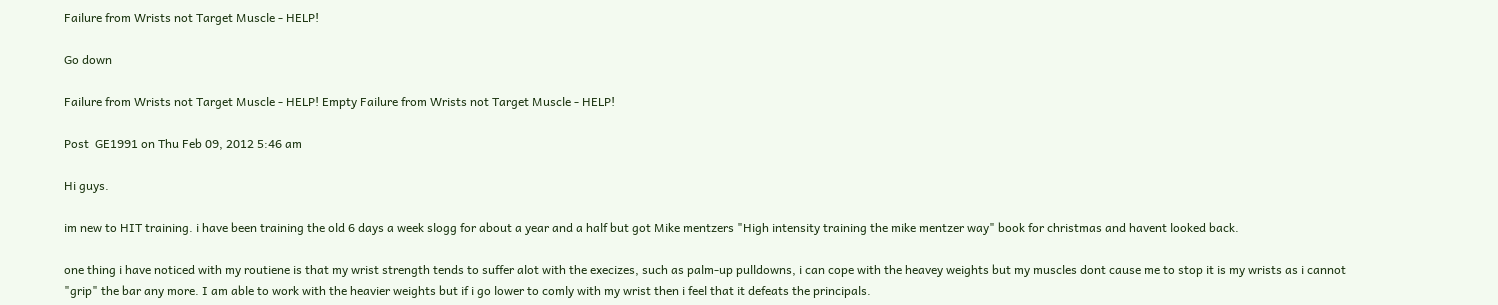Failure from Wrists not Target Muscle - HELP!

Go down

Failure from Wrists not Target Muscle - HELP! Empty Failure from Wrists not Target Muscle - HELP!

Post  GE1991 on Thu Feb 09, 2012 5:46 am

Hi guys.

im new to HIT training. i have been training the old 6 days a week slogg for about a year and a half but got Mike mentzers "High intensity training the mike mentzer way" book for christmas and havent looked back.

one thing i have noticed with my routiene is that my wrist strength tends to suffer alot with the execizes, such as palm-up pulldowns, i can cope with the heavey weights but my muscles dont cause me to stop it is my wrists as i cannot "grip" the bar any more. I am able to work with the heavier weights but if i go lower to comly with my wrist then i feel that it defeats the principals.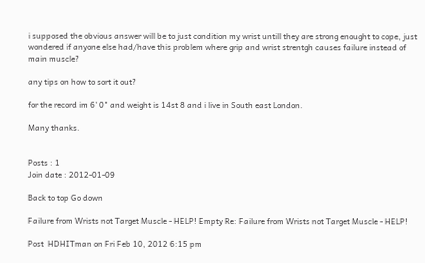i supposed the obvious answer will be to just condition my wrist untill they are strong enought to cope, just wondered if anyone else had/have this problem where grip and wrist strentgh causes failure instead of main muscle?

any tips on how to sort it out?

for the record im 6' 0" and weight is 14st 8 and i live in South east London.

Many thanks.


Posts : 1
Join date : 2012-01-09

Back to top Go down

Failure from Wrists not Target Muscle - HELP! Empty Re: Failure from Wrists not Target Muscle - HELP!

Post  HDHITman on Fri Feb 10, 2012 6:15 pm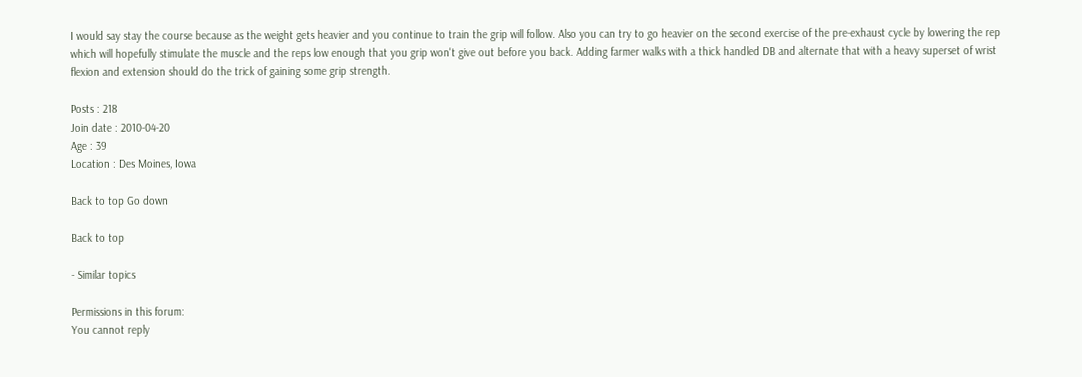I would say stay the course because as the weight gets heavier and you continue to train the grip will follow. Also you can try to go heavier on the second exercise of the pre-exhaust cycle by lowering the rep which will hopefully stimulate the muscle and the reps low enough that you grip won't give out before you back. Adding farmer walks with a thick handled DB and alternate that with a heavy superset of wrist flexion and extension should do the trick of gaining some grip strength.

Posts : 218
Join date : 2010-04-20
Age : 39
Location : Des Moines, Iowa

Back to top Go down

Back to top

- Similar topics

Permissions in this forum:
You cannot reply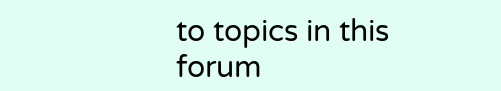to topics in this forum